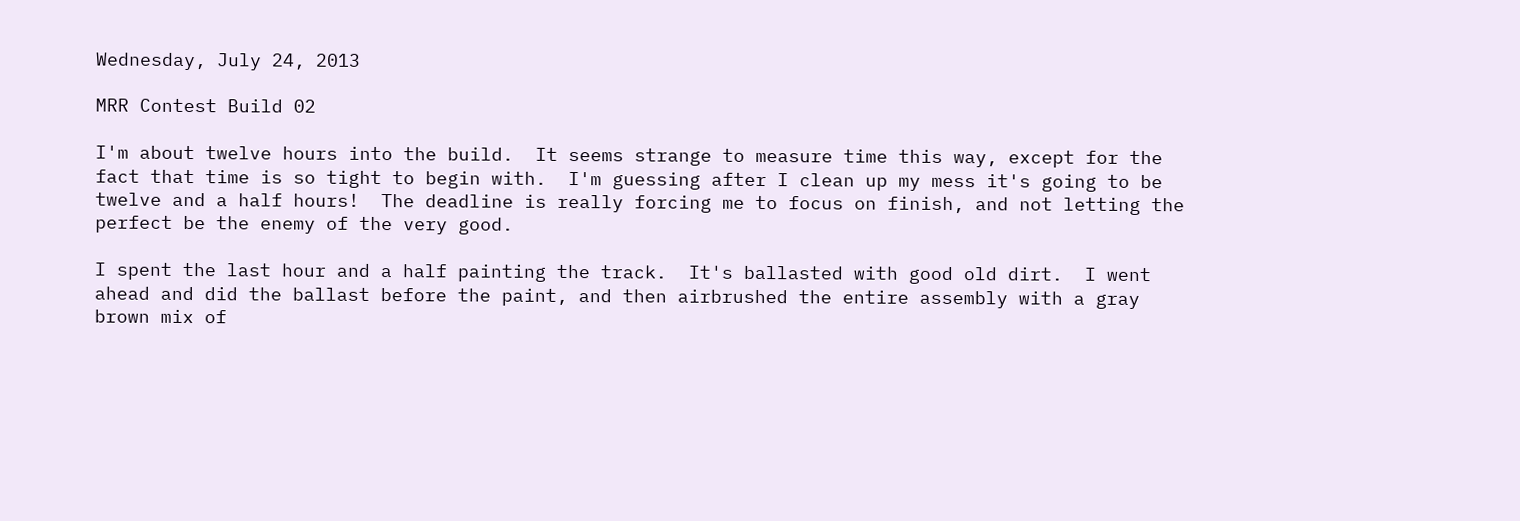Wednesday, July 24, 2013

MRR Contest Build 02

I'm about twelve hours into the build.  It seems strange to measure time this way, except for the fact that time is so tight to begin with.  I'm guessing after I clean up my mess it's going to be twelve and a half hours!  The deadline is really forcing me to focus on finish, and not letting the perfect be the enemy of the very good.

I spent the last hour and a half painting the track.  It's ballasted with good old dirt.  I went ahead and did the ballast before the paint, and then airbrushed the entire assembly with a gray brown mix of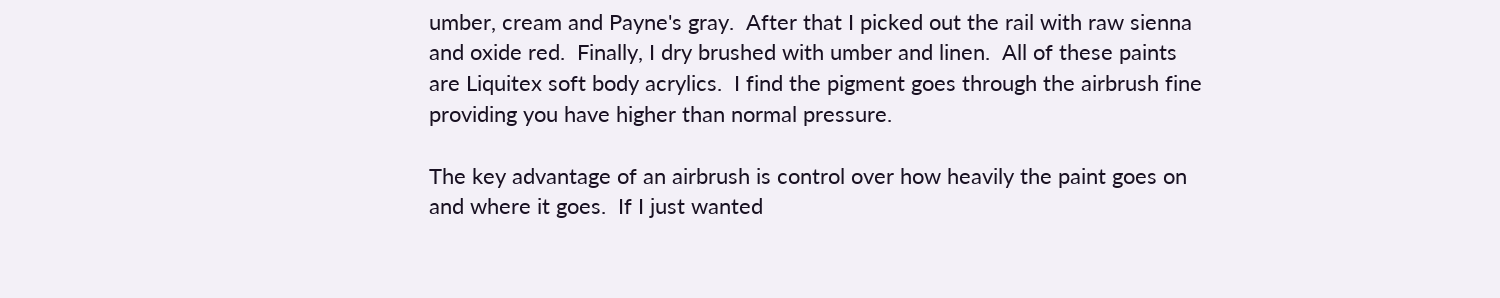umber, cream and Payne's gray.  After that I picked out the rail with raw sienna and oxide red.  Finally, I dry brushed with umber and linen.  All of these paints are Liquitex soft body acrylics.  I find the pigment goes through the airbrush fine providing you have higher than normal pressure.

The key advantage of an airbrush is control over how heavily the paint goes on and where it goes.  If I just wanted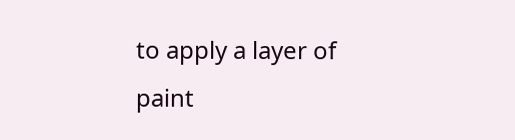to apply a layer of paint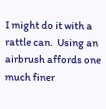I might do it with a rattle can.  Using an airbrush affords one much finer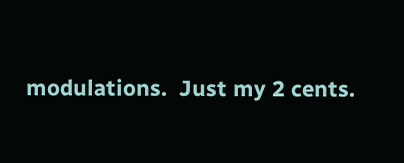modulations.  Just my 2 cents.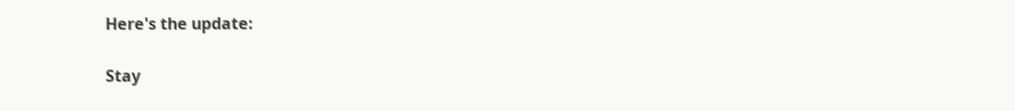Here's the update:

Stay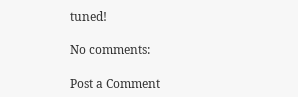tuned!

No comments:

Post a Comment